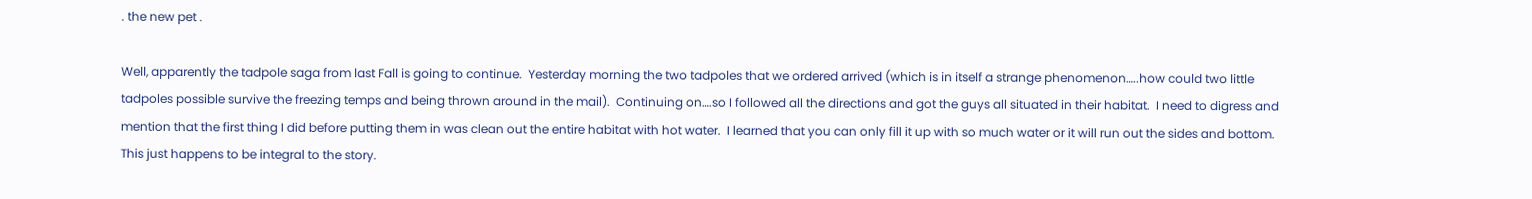. the new pet .

Well, apparently the tadpole saga from last Fall is going to continue.  Yesterday morning the two tadpoles that we ordered arrived (which is in itself a strange phenomenon…..how could two little tadpoles possible survive the freezing temps and being thrown around in the mail).  Continuing on….so I followed all the directions and got the guys all situated in their habitat.  I need to digress and mention that the first thing I did before putting them in was clean out the entire habitat with hot water.  I learned that you can only fill it up with so much water or it will run out the sides and bottom.  This just happens to be integral to the story.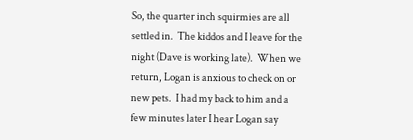So, the quarter inch squirmies are all settled in.  The kiddos and I leave for the night (Dave is working late).  When we return, Logan is anxious to check on or new pets.  I had my back to him and a few minutes later I hear Logan say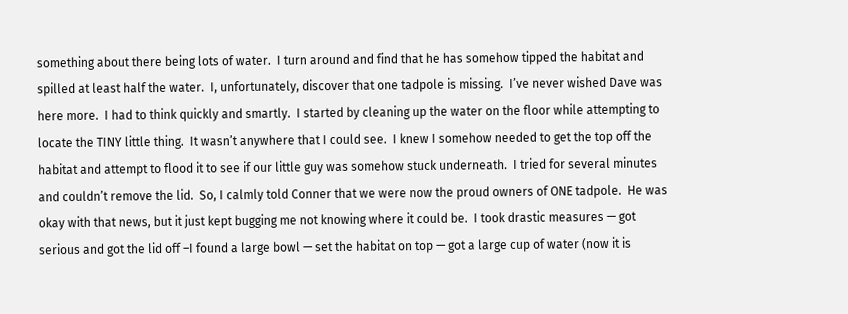something about there being lots of water.  I turn around and find that he has somehow tipped the habitat and spilled at least half the water.  I, unfortunately, discover that one tadpole is missing.  I’ve never wished Dave was here more.  I had to think quickly and smartly.  I started by cleaning up the water on the floor while attempting to locate the TINY little thing.  It wasn’t anywhere that I could see.  I knew I somehow needed to get the top off the habitat and attempt to flood it to see if our little guy was somehow stuck underneath.  I tried for several minutes and couldn’t remove the lid.  So, I calmly told Conner that we were now the proud owners of ONE tadpole.  He was okay with that news, but it just kept bugging me not knowing where it could be.  I took drastic measures — got serious and got the lid off –I found a large bowl — set the habitat on top — got a large cup of water (now it is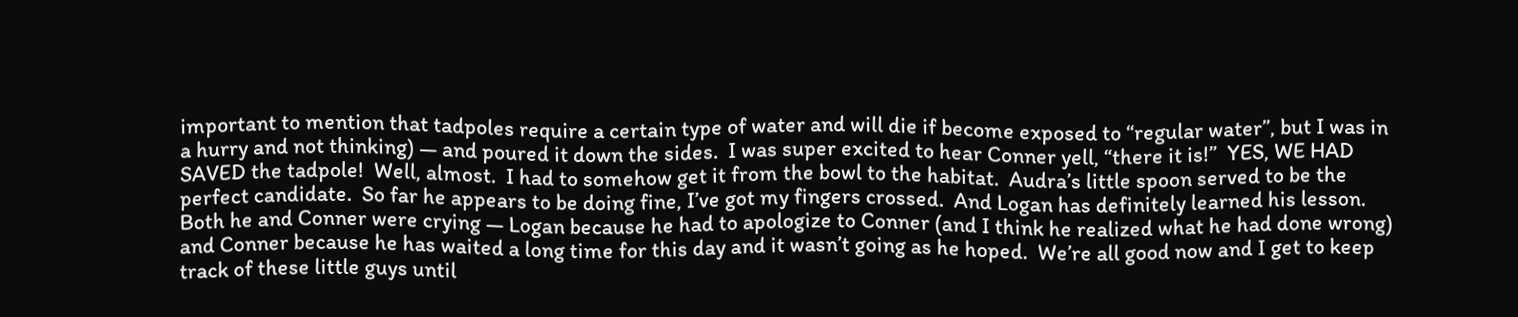important to mention that tadpoles require a certain type of water and will die if become exposed to “regular water”, but I was in a hurry and not thinking) — and poured it down the sides.  I was super excited to hear Conner yell, “there it is!”  YES, WE HAD SAVED the tadpole!  Well, almost.  I had to somehow get it from the bowl to the habitat.  Audra’s little spoon served to be the perfect candidate.  So far he appears to be doing fine, I’ve got my fingers crossed.  And Logan has definitely learned his lesson.  Both he and Conner were crying — Logan because he had to apologize to Conner (and I think he realized what he had done wrong) and Conner because he has waited a long time for this day and it wasn’t going as he hoped.  We’re all good now and I get to keep track of these little guys until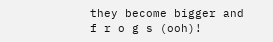they become bigger and f r o g s (ooh)!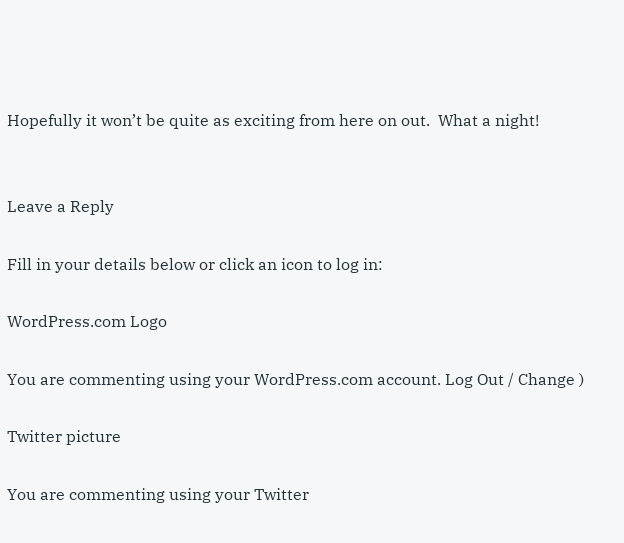Hopefully it won’t be quite as exciting from here on out.  What a night!


Leave a Reply

Fill in your details below or click an icon to log in:

WordPress.com Logo

You are commenting using your WordPress.com account. Log Out / Change )

Twitter picture

You are commenting using your Twitter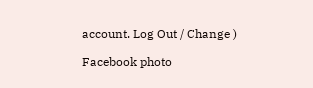account. Log Out / Change )

Facebook photo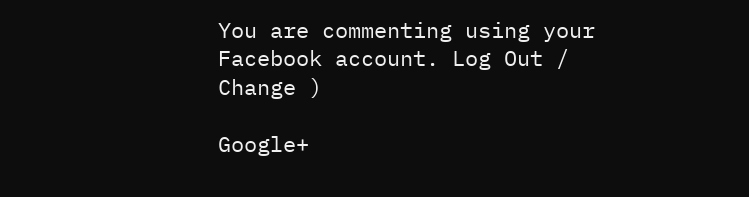You are commenting using your Facebook account. Log Out / Change )

Google+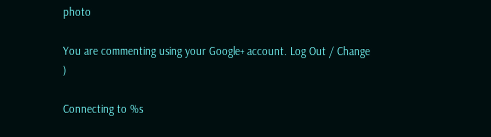photo

You are commenting using your Google+ account. Log Out / Change )

Connecting to %s